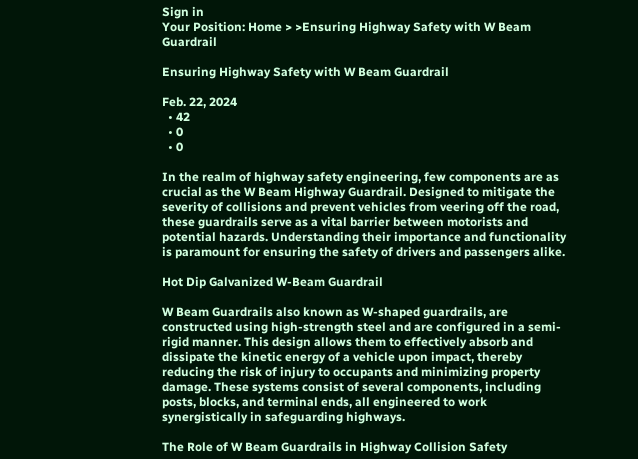Sign in
Your Position: Home > >Ensuring Highway Safety with W Beam Guardrail

Ensuring Highway Safety with W Beam Guardrail

Feb. 22, 2024
  • 42
  • 0
  • 0

In the realm of highway safety engineering, few components are as crucial as the W Beam Highway Guardrail. Designed to mitigate the severity of collisions and prevent vehicles from veering off the road, these guardrails serve as a vital barrier between motorists and potential hazards. Understanding their importance and functionality is paramount for ensuring the safety of drivers and passengers alike.

Hot Dip Galvanized W-Beam Guardrail

W Beam Guardrails also known as W-shaped guardrails, are constructed using high-strength steel and are configured in a semi-rigid manner. This design allows them to effectively absorb and dissipate the kinetic energy of a vehicle upon impact, thereby reducing the risk of injury to occupants and minimizing property damage. These systems consist of several components, including posts, blocks, and terminal ends, all engineered to work synergistically in safeguarding highways.

The Role of W Beam Guardrails in Highway Collision Safety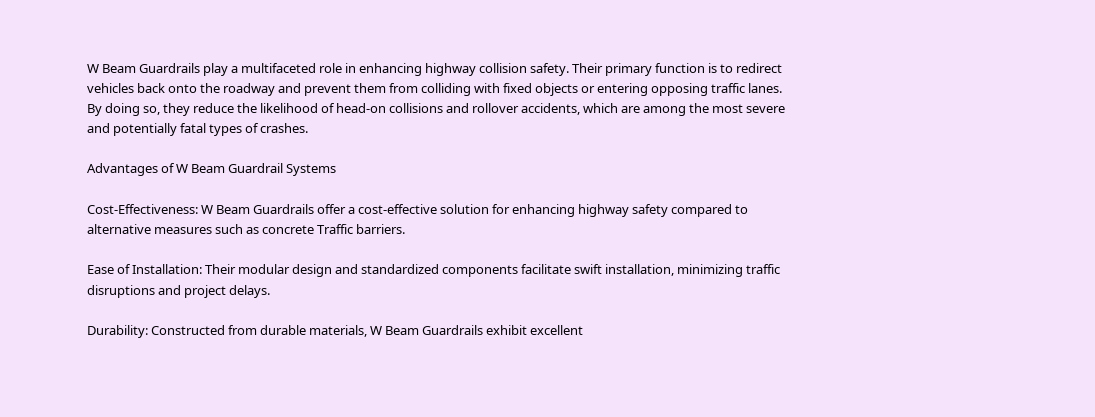W Beam Guardrails play a multifaceted role in enhancing highway collision safety. Their primary function is to redirect vehicles back onto the roadway and prevent them from colliding with fixed objects or entering opposing traffic lanes. By doing so, they reduce the likelihood of head-on collisions and rollover accidents, which are among the most severe and potentially fatal types of crashes.

Advantages of W Beam Guardrail Systems

Cost-Effectiveness: W Beam Guardrails offer a cost-effective solution for enhancing highway safety compared to alternative measures such as concrete Traffic barriers.

Ease of Installation: Their modular design and standardized components facilitate swift installation, minimizing traffic disruptions and project delays.

Durability: Constructed from durable materials, W Beam Guardrails exhibit excellent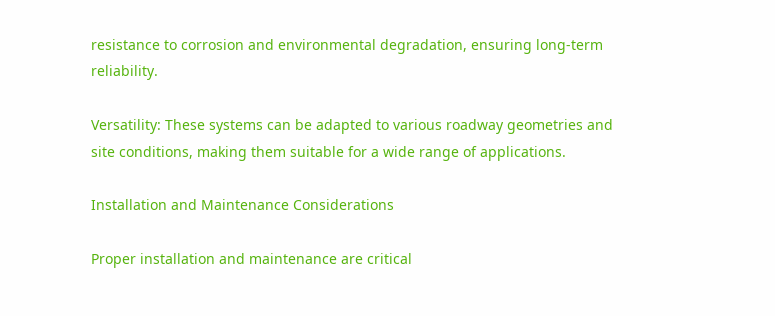resistance to corrosion and environmental degradation, ensuring long-term reliability.

Versatility: These systems can be adapted to various roadway geometries and site conditions, making them suitable for a wide range of applications.

Installation and Maintenance Considerations

Proper installation and maintenance are critical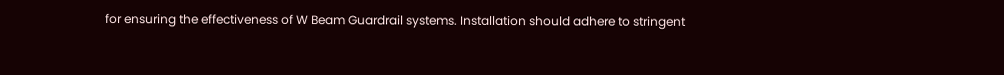for ensuring the effectiveness of W Beam Guardrail systems. Installation should adhere to stringent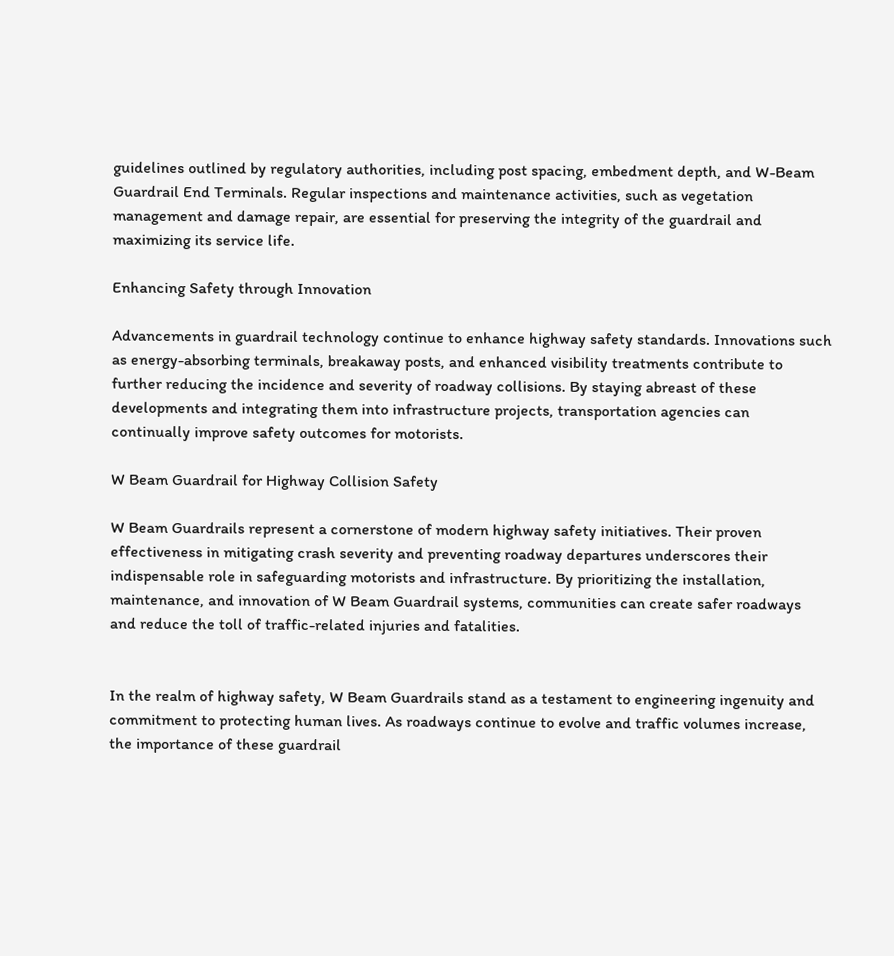guidelines outlined by regulatory authorities, including post spacing, embedment depth, and W-Beam Guardrail End Terminals. Regular inspections and maintenance activities, such as vegetation management and damage repair, are essential for preserving the integrity of the guardrail and maximizing its service life.

Enhancing Safety through Innovation

Advancements in guardrail technology continue to enhance highway safety standards. Innovations such as energy-absorbing terminals, breakaway posts, and enhanced visibility treatments contribute to further reducing the incidence and severity of roadway collisions. By staying abreast of these developments and integrating them into infrastructure projects, transportation agencies can continually improve safety outcomes for motorists.

W Beam Guardrail for Highway Collision Safety

W Beam Guardrails represent a cornerstone of modern highway safety initiatives. Their proven effectiveness in mitigating crash severity and preventing roadway departures underscores their indispensable role in safeguarding motorists and infrastructure. By prioritizing the installation, maintenance, and innovation of W Beam Guardrail systems, communities can create safer roadways and reduce the toll of traffic-related injuries and fatalities.


In the realm of highway safety, W Beam Guardrails stand as a testament to engineering ingenuity and commitment to protecting human lives. As roadways continue to evolve and traffic volumes increase, the importance of these guardrail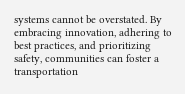systems cannot be overstated. By embracing innovation, adhering to best practices, and prioritizing safety, communities can foster a transportation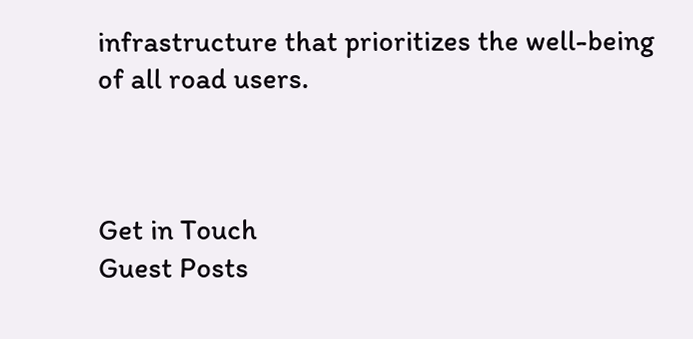infrastructure that prioritizes the well-being of all road users.



Get in Touch
Guest Posts